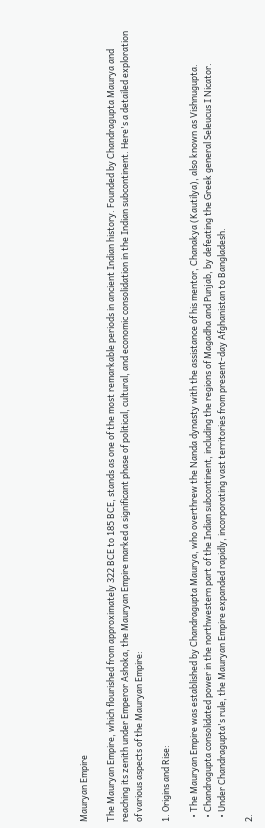Mauryan Empire

The Mauryan Empire, which flourished from approximately 322 BCE to 185 BCE, stands as one of the most remarkable periods in ancient Indian history. Founded by Chandragupta Maurya and reaching its zenith under Emperor Ashoka, the Mauryan Empire marked a significant phase of political, cultural, and economic consolidation in the Indian subcontinent. Here's a detailed exploration of various aspects of the Mauryan Empire:

1. Origins and Rise:

  • The Mauryan Empire was established by Chandragupta Maurya, who overthrew the Nanda dynasty with the assistance of his mentor, Chanakya (Kautilya), also known as Vishnugupta.
  • Chandragupta consolidated power in the northwestern part of the Indian subcontinent, including the regions of Magadha and Punjab, by defeating the Greek general Seleucus I Nicator.
  • Under Chandragupta's rule, the Mauryan Empire expanded rapidly, incorporating vast territories from present-day Afghanistan to Bangladesh.

2.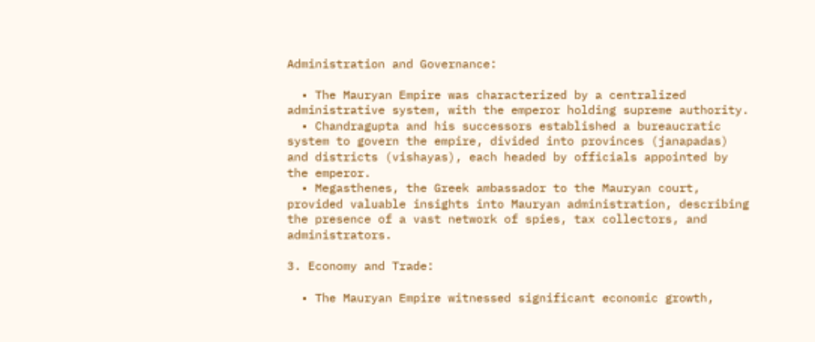Administration and Governance:

  • The Mauryan Empire was characterized by a centralized administrative system, with the emperor holding supreme authority.
  • Chandragupta and his successors established a bureaucratic system to govern the empire, divided into provinces (janapadas) and districts (vishayas), each headed by officials appointed by the emperor.
  • Megasthenes, the Greek ambassador to the Mauryan court, provided valuable insights into Mauryan administration, describing the presence of a vast network of spies, tax collectors, and administrators.

3. Economy and Trade:

  • The Mauryan Empire witnessed significant economic growth,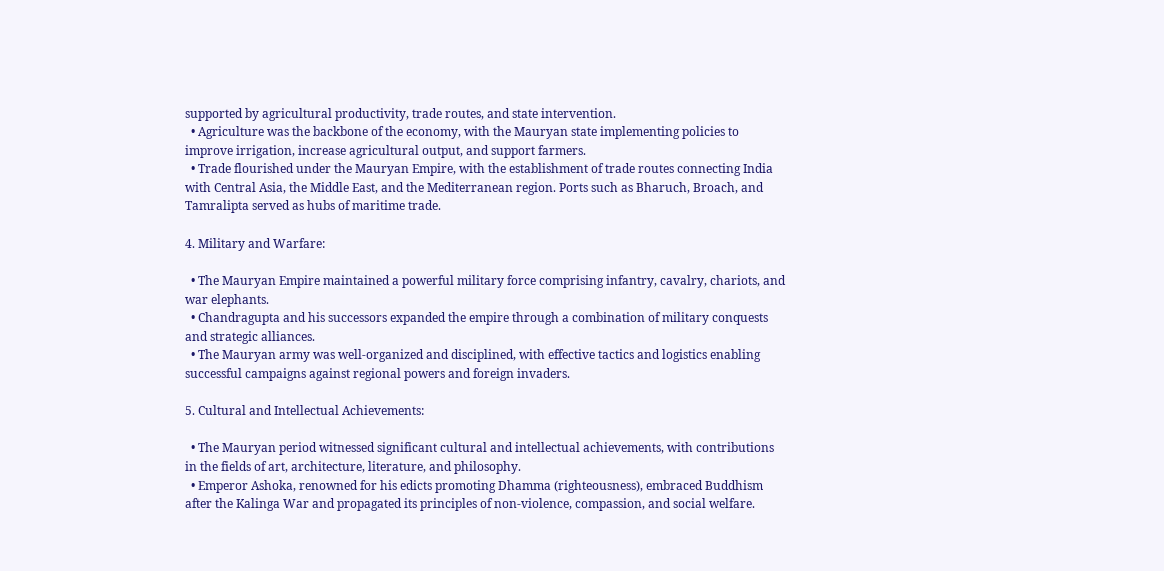supported by agricultural productivity, trade routes, and state intervention.
  • Agriculture was the backbone of the economy, with the Mauryan state implementing policies to improve irrigation, increase agricultural output, and support farmers.
  • Trade flourished under the Mauryan Empire, with the establishment of trade routes connecting India with Central Asia, the Middle East, and the Mediterranean region. Ports such as Bharuch, Broach, and Tamralipta served as hubs of maritime trade.

4. Military and Warfare:

  • The Mauryan Empire maintained a powerful military force comprising infantry, cavalry, chariots, and war elephants.
  • Chandragupta and his successors expanded the empire through a combination of military conquests and strategic alliances.
  • The Mauryan army was well-organized and disciplined, with effective tactics and logistics enabling successful campaigns against regional powers and foreign invaders.

5. Cultural and Intellectual Achievements:

  • The Mauryan period witnessed significant cultural and intellectual achievements, with contributions in the fields of art, architecture, literature, and philosophy.
  • Emperor Ashoka, renowned for his edicts promoting Dhamma (righteousness), embraced Buddhism after the Kalinga War and propagated its principles of non-violence, compassion, and social welfare.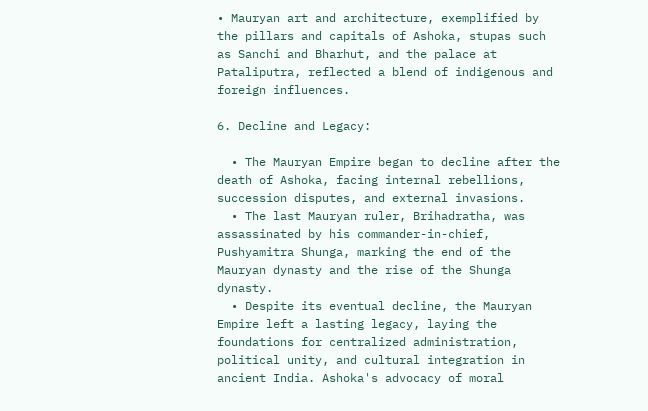• Mauryan art and architecture, exemplified by the pillars and capitals of Ashoka, stupas such as Sanchi and Bharhut, and the palace at Pataliputra, reflected a blend of indigenous and foreign influences.

6. Decline and Legacy:

  • The Mauryan Empire began to decline after the death of Ashoka, facing internal rebellions, succession disputes, and external invasions.
  • The last Mauryan ruler, Brihadratha, was assassinated by his commander-in-chief, Pushyamitra Shunga, marking the end of the Mauryan dynasty and the rise of the Shunga dynasty.
  • Despite its eventual decline, the Mauryan Empire left a lasting legacy, laying the foundations for centralized administration, political unity, and cultural integration in ancient India. Ashoka's advocacy of moral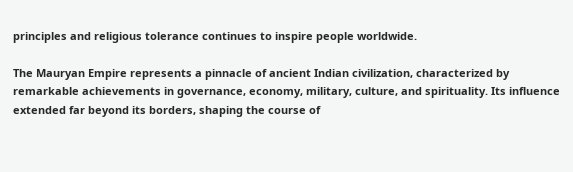principles and religious tolerance continues to inspire people worldwide.

The Mauryan Empire represents a pinnacle of ancient Indian civilization, characterized by remarkable achievements in governance, economy, military, culture, and spirituality. Its influence extended far beyond its borders, shaping the course of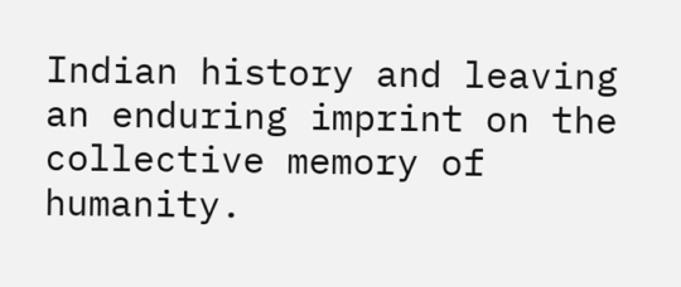Indian history and leaving an enduring imprint on the collective memory of humanity.